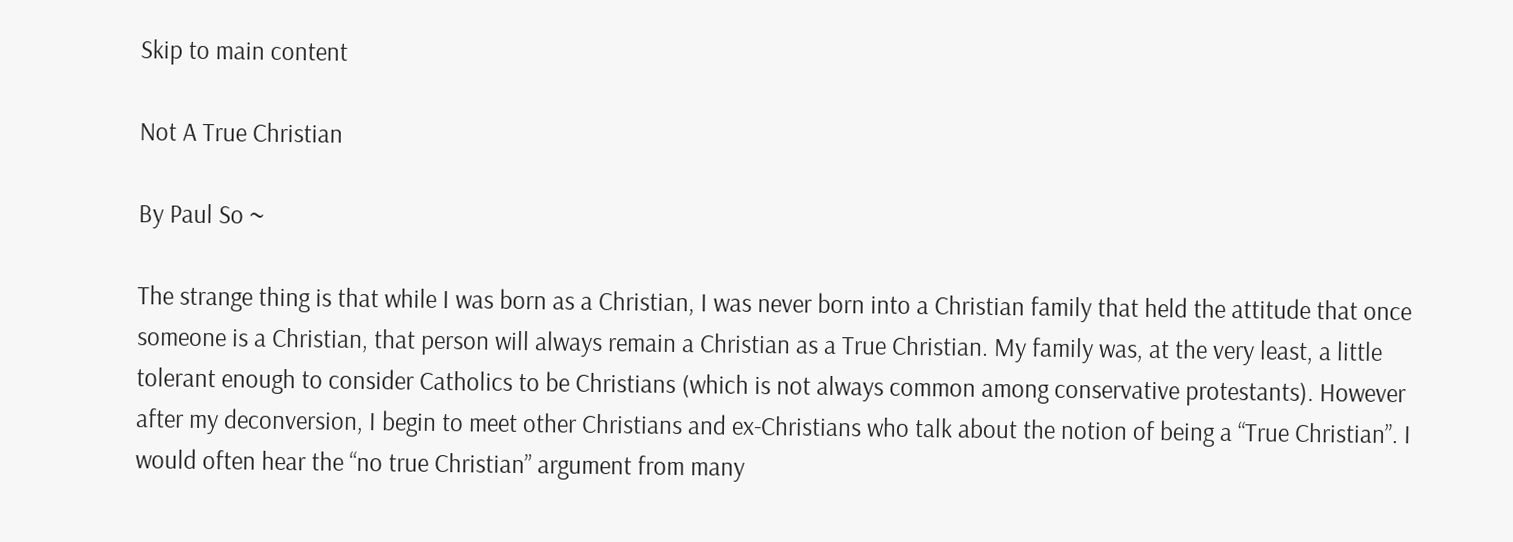Skip to main content

Not A True Christian

By Paul So ~

The strange thing is that while I was born as a Christian, I was never born into a Christian family that held the attitude that once someone is a Christian, that person will always remain a Christian as a True Christian. My family was, at the very least, a little tolerant enough to consider Catholics to be Christians (which is not always common among conservative protestants). However after my deconversion, I begin to meet other Christians and ex-Christians who talk about the notion of being a “True Christian”. I would often hear the “no true Christian” argument from many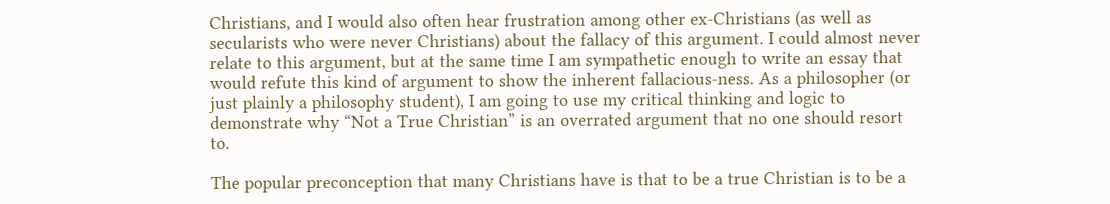Christians, and I would also often hear frustration among other ex-Christians (as well as secularists who were never Christians) about the fallacy of this argument. I could almost never relate to this argument, but at the same time I am sympathetic enough to write an essay that would refute this kind of argument to show the inherent fallacious-ness. As a philosopher (or just plainly a philosophy student), I am going to use my critical thinking and logic to demonstrate why “Not a True Christian” is an overrated argument that no one should resort to.

The popular preconception that many Christians have is that to be a true Christian is to be a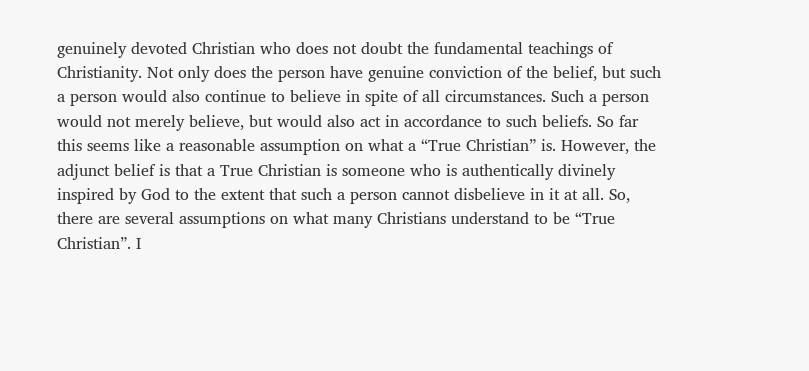genuinely devoted Christian who does not doubt the fundamental teachings of Christianity. Not only does the person have genuine conviction of the belief, but such a person would also continue to believe in spite of all circumstances. Such a person would not merely believe, but would also act in accordance to such beliefs. So far this seems like a reasonable assumption on what a “True Christian” is. However, the adjunct belief is that a True Christian is someone who is authentically divinely inspired by God to the extent that such a person cannot disbelieve in it at all. So, there are several assumptions on what many Christians understand to be “True Christian”. I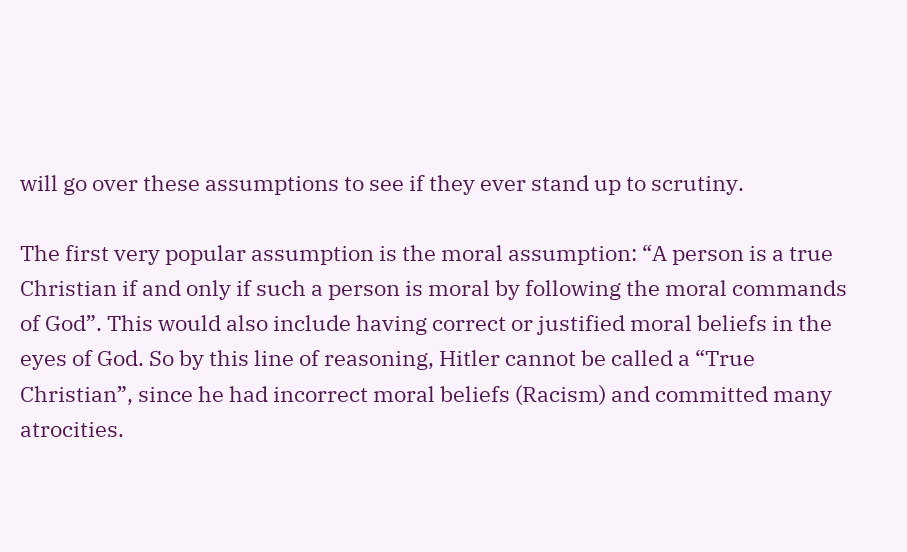will go over these assumptions to see if they ever stand up to scrutiny.

The first very popular assumption is the moral assumption: “A person is a true Christian if and only if such a person is moral by following the moral commands of God”. This would also include having correct or justified moral beliefs in the eyes of God. So by this line of reasoning, Hitler cannot be called a “True Christian”, since he had incorrect moral beliefs (Racism) and committed many atrocities.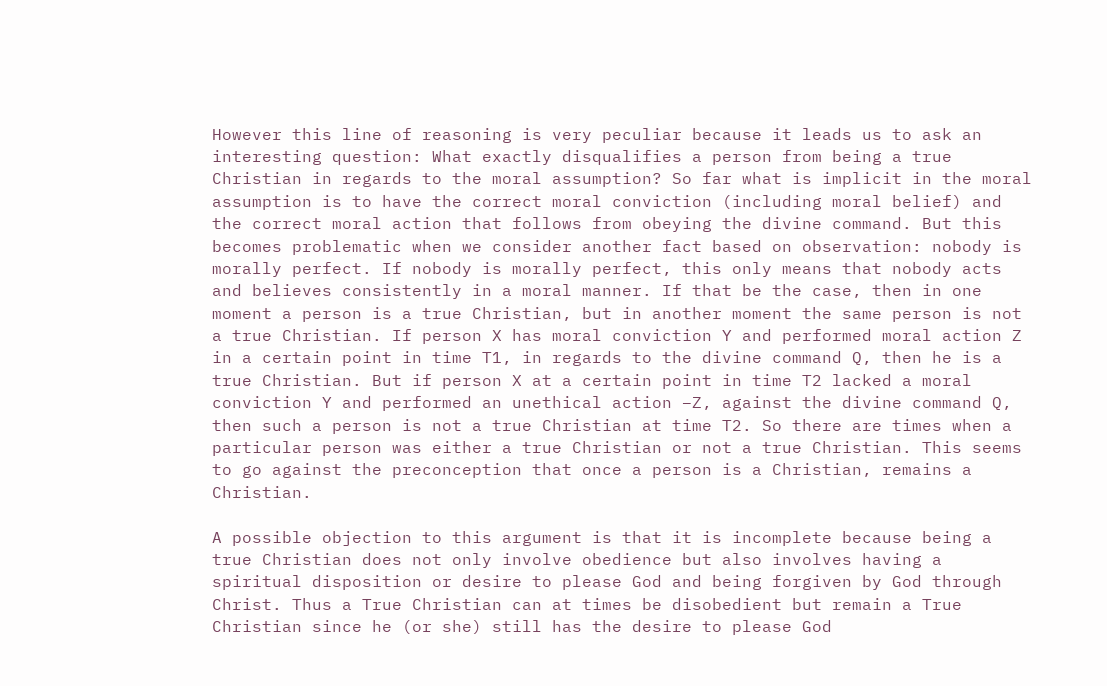However this line of reasoning is very peculiar because it leads us to ask an interesting question: What exactly disqualifies a person from being a true Christian in regards to the moral assumption? So far what is implicit in the moral assumption is to have the correct moral conviction (including moral belief) and the correct moral action that follows from obeying the divine command. But this becomes problematic when we consider another fact based on observation: nobody is morally perfect. If nobody is morally perfect, this only means that nobody acts and believes consistently in a moral manner. If that be the case, then in one moment a person is a true Christian, but in another moment the same person is not a true Christian. If person X has moral conviction Y and performed moral action Z in a certain point in time T1, in regards to the divine command Q, then he is a true Christian. But if person X at a certain point in time T2 lacked a moral conviction Y and performed an unethical action –Z, against the divine command Q, then such a person is not a true Christian at time T2. So there are times when a particular person was either a true Christian or not a true Christian. This seems to go against the preconception that once a person is a Christian, remains a Christian.

A possible objection to this argument is that it is incomplete because being a true Christian does not only involve obedience but also involves having a spiritual disposition or desire to please God and being forgiven by God through Christ. Thus a True Christian can at times be disobedient but remain a True Christian since he (or she) still has the desire to please God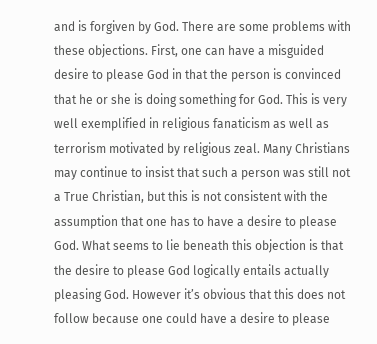and is forgiven by God. There are some problems with these objections. First, one can have a misguided desire to please God in that the person is convinced that he or she is doing something for God. This is very well exemplified in religious fanaticism as well as terrorism motivated by religious zeal. Many Christians may continue to insist that such a person was still not a True Christian, but this is not consistent with the assumption that one has to have a desire to please God. What seems to lie beneath this objection is that the desire to please God logically entails actually pleasing God. However it’s obvious that this does not follow because one could have a desire to please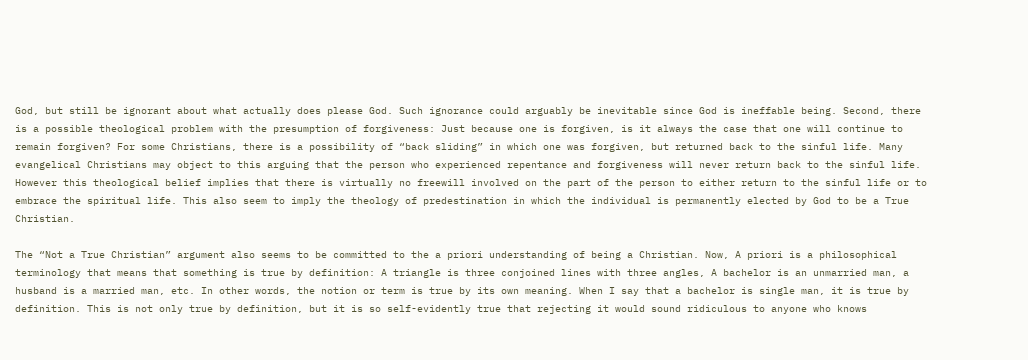God, but still be ignorant about what actually does please God. Such ignorance could arguably be inevitable since God is ineffable being. Second, there is a possible theological problem with the presumption of forgiveness: Just because one is forgiven, is it always the case that one will continue to remain forgiven? For some Christians, there is a possibility of “back sliding” in which one was forgiven, but returned back to the sinful life. Many evangelical Christians may object to this arguing that the person who experienced repentance and forgiveness will never return back to the sinful life. However this theological belief implies that there is virtually no freewill involved on the part of the person to either return to the sinful life or to embrace the spiritual life. This also seem to imply the theology of predestination in which the individual is permanently elected by God to be a True Christian.

The “Not a True Christian” argument also seems to be committed to the a priori understanding of being a Christian. Now, A priori is a philosophical terminology that means that something is true by definition: A triangle is three conjoined lines with three angles, A bachelor is an unmarried man, a husband is a married man, etc. In other words, the notion or term is true by its own meaning. When I say that a bachelor is single man, it is true by definition. This is not only true by definition, but it is so self-evidently true that rejecting it would sound ridiculous to anyone who knows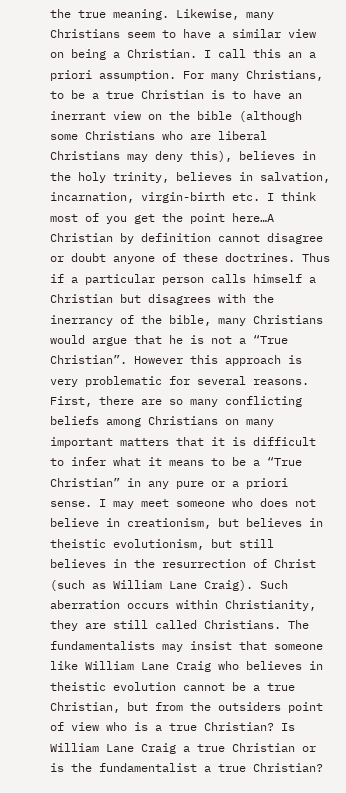the true meaning. Likewise, many Christians seem to have a similar view on being a Christian. I call this an a priori assumption. For many Christians, to be a true Christian is to have an inerrant view on the bible (although some Christians who are liberal Christians may deny this), believes in the holy trinity, believes in salvation, incarnation, virgin-birth etc. I think most of you get the point here…A Christian by definition cannot disagree or doubt anyone of these doctrines. Thus if a particular person calls himself a Christian but disagrees with the inerrancy of the bible, many Christians would argue that he is not a “True Christian”. However this approach is very problematic for several reasons. First, there are so many conflicting beliefs among Christians on many important matters that it is difficult to infer what it means to be a “True Christian” in any pure or a priori sense. I may meet someone who does not believe in creationism, but believes in theistic evolutionism, but still believes in the resurrection of Christ (such as William Lane Craig). Such aberration occurs within Christianity, they are still called Christians. The fundamentalists may insist that someone like William Lane Craig who believes in theistic evolution cannot be a true Christian, but from the outsiders point of view who is a true Christian? Is William Lane Craig a true Christian or is the fundamentalist a true Christian?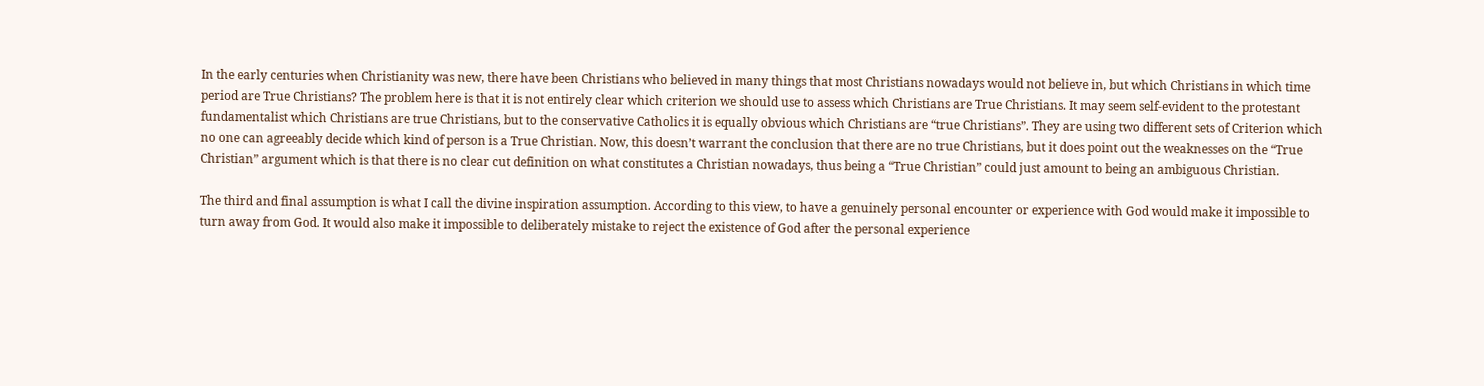In the early centuries when Christianity was new, there have been Christians who believed in many things that most Christians nowadays would not believe in, but which Christians in which time period are True Christians? The problem here is that it is not entirely clear which criterion we should use to assess which Christians are True Christians. It may seem self-evident to the protestant fundamentalist which Christians are true Christians, but to the conservative Catholics it is equally obvious which Christians are “true Christians”. They are using two different sets of Criterion which no one can agreeably decide which kind of person is a True Christian. Now, this doesn’t warrant the conclusion that there are no true Christians, but it does point out the weaknesses on the “True Christian” argument which is that there is no clear cut definition on what constitutes a Christian nowadays, thus being a “True Christian” could just amount to being an ambiguous Christian.

The third and final assumption is what I call the divine inspiration assumption. According to this view, to have a genuinely personal encounter or experience with God would make it impossible to turn away from God. It would also make it impossible to deliberately mistake to reject the existence of God after the personal experience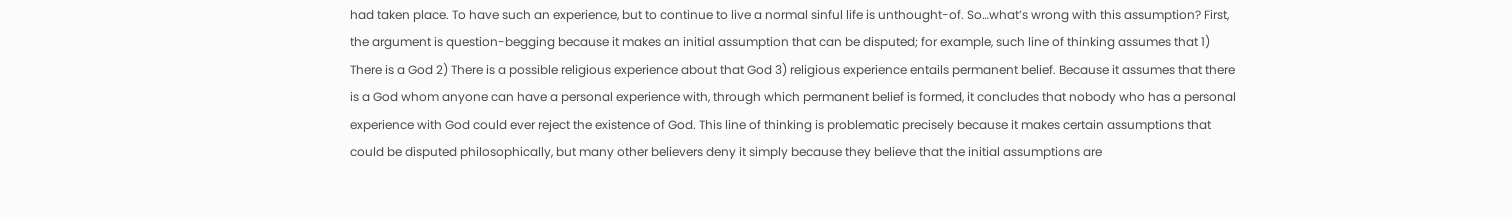had taken place. To have such an experience, but to continue to live a normal sinful life is unthought-of. So…what’s wrong with this assumption? First, the argument is question-begging because it makes an initial assumption that can be disputed; for example, such line of thinking assumes that 1) There is a God 2) There is a possible religious experience about that God 3) religious experience entails permanent belief. Because it assumes that there is a God whom anyone can have a personal experience with, through which permanent belief is formed, it concludes that nobody who has a personal experience with God could ever reject the existence of God. This line of thinking is problematic precisely because it makes certain assumptions that could be disputed philosophically, but many other believers deny it simply because they believe that the initial assumptions are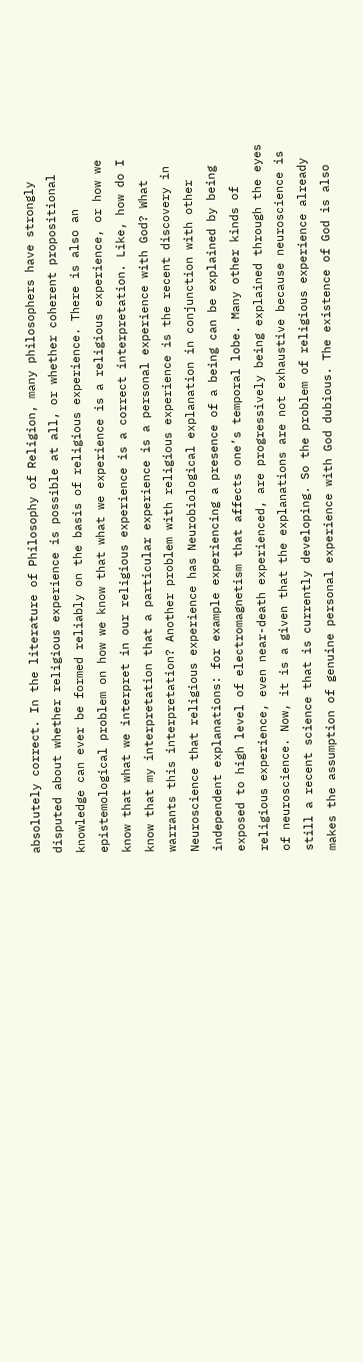absolutely correct. In the literature of Philosophy of Religion, many philosophers have strongly disputed about whether religious experience is possible at all, or whether coherent propositional knowledge can ever be formed reliably on the basis of religious experience. There is also an epistemological problem on how we know that what we experience is a religious experience, or how we know that what we interpret in our religious experience is a correct interpretation. Like, how do I know that my interpretation that a particular experience is a personal experience with God? What warrants this interpretation? Another problem with religious experience is the recent discovery in Neuroscience that religious experience has Neurobiological explanation in conjunction with other independent explanations: for example experiencing a presence of a being can be explained by being exposed to high level of electromagnetism that affects one’s temporal lobe. Many other kinds of religious experience, even near-death experienced, are progressively being explained through the eyes of neuroscience. Now, it is a given that the explanations are not exhaustive because neuroscience is still a recent science that is currently developing. So the problem of religious experience already makes the assumption of genuine personal experience with God dubious. The existence of God is also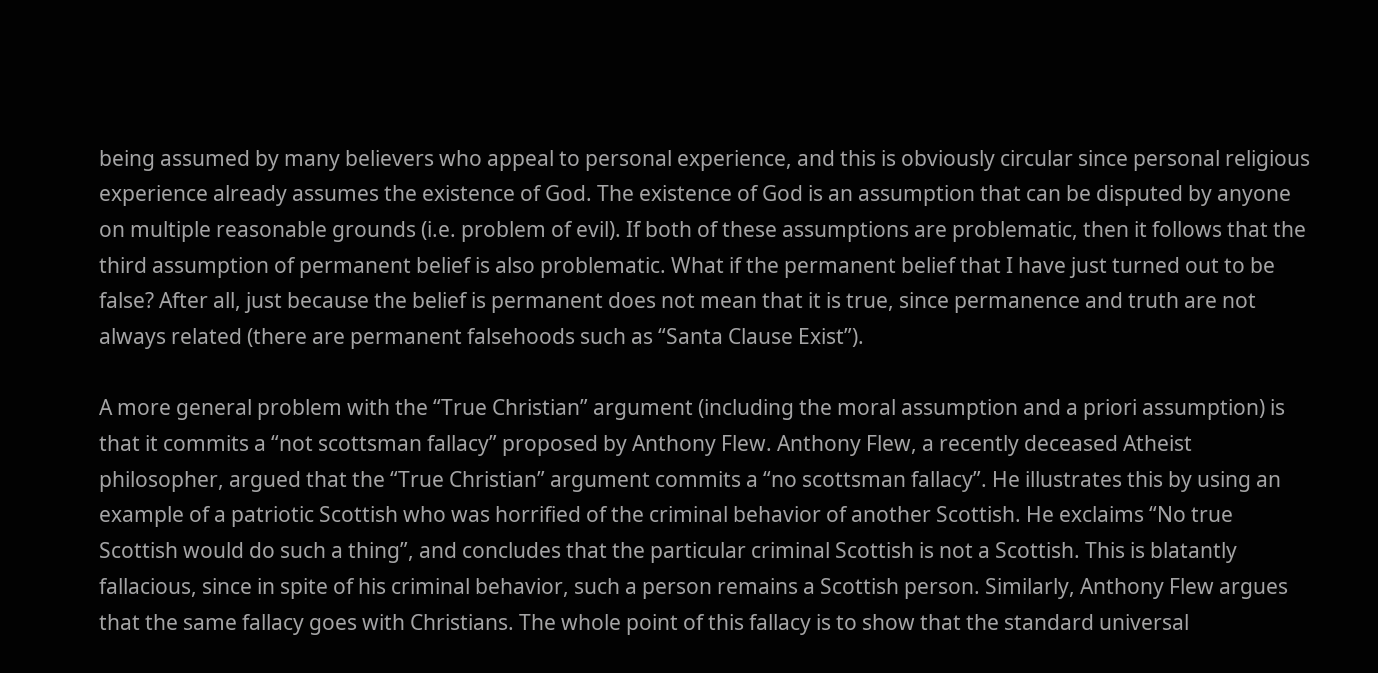being assumed by many believers who appeal to personal experience, and this is obviously circular since personal religious experience already assumes the existence of God. The existence of God is an assumption that can be disputed by anyone on multiple reasonable grounds (i.e. problem of evil). If both of these assumptions are problematic, then it follows that the third assumption of permanent belief is also problematic. What if the permanent belief that I have just turned out to be false? After all, just because the belief is permanent does not mean that it is true, since permanence and truth are not always related (there are permanent falsehoods such as “Santa Clause Exist”).

A more general problem with the “True Christian” argument (including the moral assumption and a priori assumption) is that it commits a “not scottsman fallacy” proposed by Anthony Flew. Anthony Flew, a recently deceased Atheist philosopher, argued that the “True Christian” argument commits a “no scottsman fallacy”. He illustrates this by using an example of a patriotic Scottish who was horrified of the criminal behavior of another Scottish. He exclaims “No true Scottish would do such a thing”, and concludes that the particular criminal Scottish is not a Scottish. This is blatantly fallacious, since in spite of his criminal behavior, such a person remains a Scottish person. Similarly, Anthony Flew argues that the same fallacy goes with Christians. The whole point of this fallacy is to show that the standard universal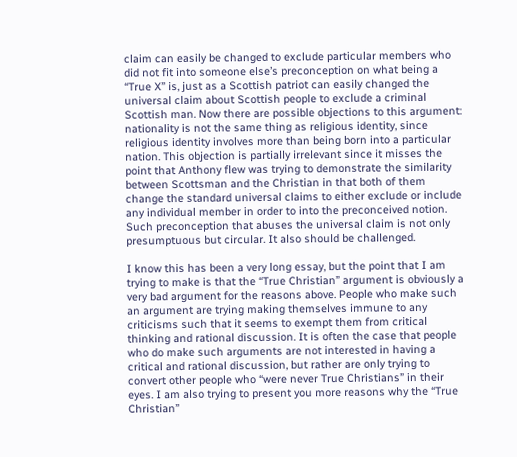claim can easily be changed to exclude particular members who did not fit into someone else’s preconception on what being a “True X” is, just as a Scottish patriot can easily changed the universal claim about Scottish people to exclude a criminal Scottish man. Now there are possible objections to this argument: nationality is not the same thing as religious identity, since religious identity involves more than being born into a particular nation. This objection is partially irrelevant since it misses the point that Anthony flew was trying to demonstrate the similarity between Scottsman and the Christian in that both of them change the standard universal claims to either exclude or include any individual member in order to into the preconceived notion. Such preconception that abuses the universal claim is not only presumptuous but circular. It also should be challenged.

I know this has been a very long essay, but the point that I am trying to make is that the “True Christian” argument is obviously a very bad argument for the reasons above. People who make such an argument are trying making themselves immune to any criticisms such that it seems to exempt them from critical thinking and rational discussion. It is often the case that people who do make such arguments are not interested in having a critical and rational discussion, but rather are only trying to convert other people who “were never True Christians” in their eyes. I am also trying to present you more reasons why the “True Christian”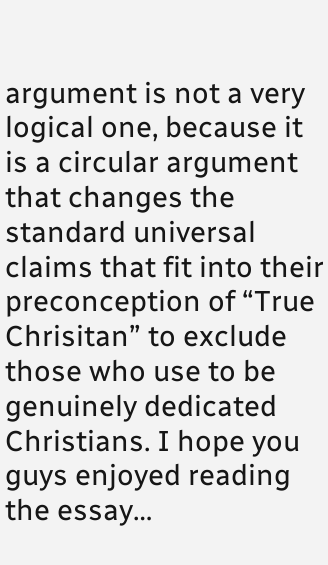argument is not a very logical one, because it is a circular argument that changes the standard universal claims that fit into their preconception of “True Chrisitan” to exclude those who use to be genuinely dedicated Christians. I hope you guys enjoyed reading the essay…